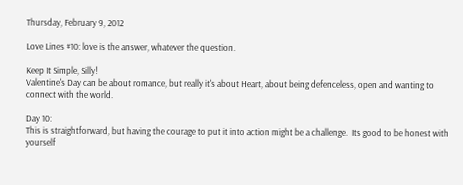Thursday, February 9, 2012

Love Lines #10: love is the answer, whatever the question.

Keep It Simple, Silly!
Valentine's Day can be about romance, but really it's about Heart, about being defenceless, open and wanting to connect with the world.

Day 10:
This is straightforward, but having the courage to put it into action might be a challenge.  Its good to be honest with yourself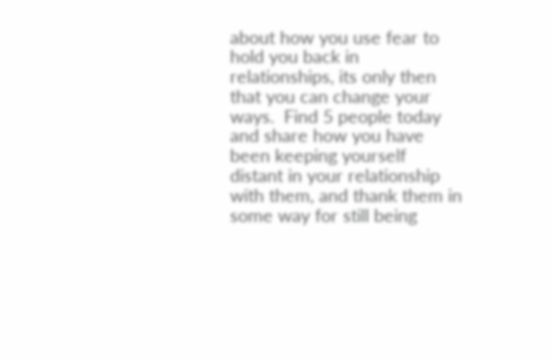about how you use fear to hold you back in relationships, its only then that you can change your ways.  Find 5 people today and share how you have been keeping yourself distant in your relationship with them, and thank them in some way for still being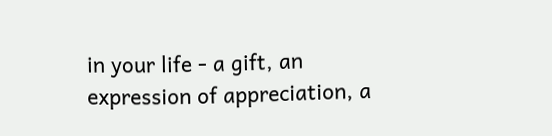in your life - a gift, an expression of appreciation, a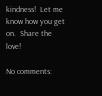kindness!  Let me know how you get on.  Share the love!

No comments: